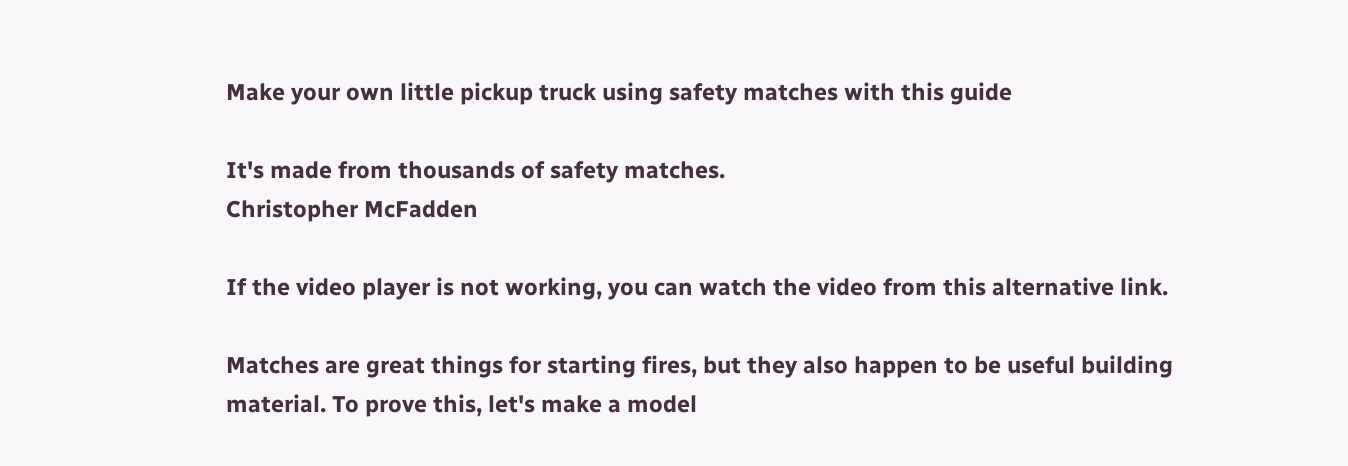Make your own little pickup truck using safety matches with this guide

It's made from thousands of safety matches.
Christopher McFadden

If the video player is not working, you can watch the video from this alternative link.

Matches are great things for starting fires, but they also happen to be useful building material. To prove this, let's make a model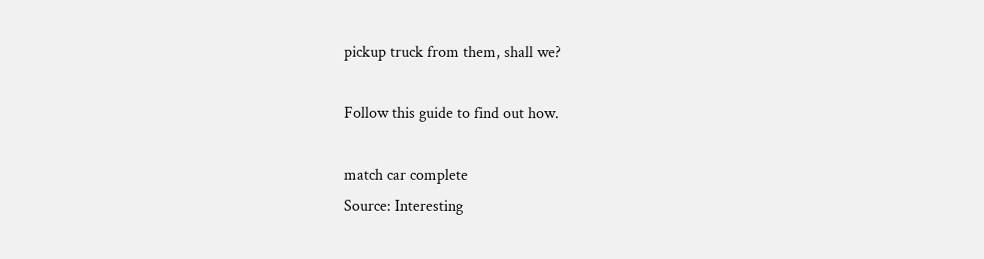pickup truck from them, shall we?

Follow this guide to find out how.

match car complete
Source: Interesting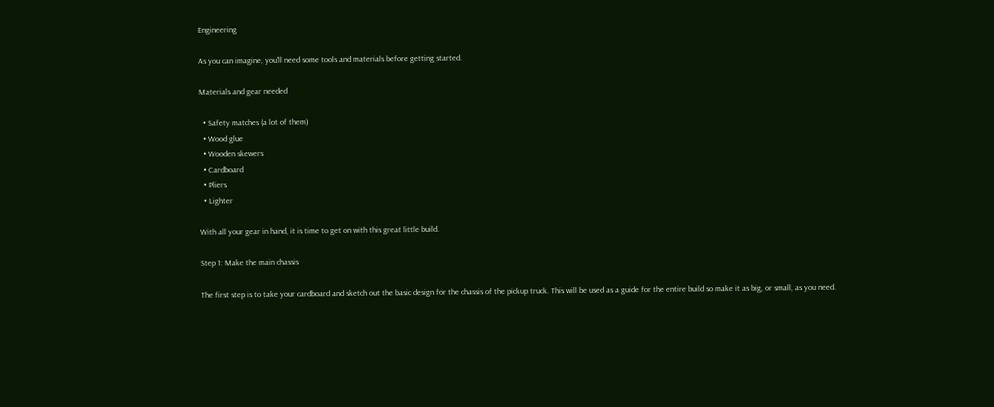Engineering

As you can imagine, you'll need some tools and materials before getting started.

Materials and gear needed

  • Safety matches (a lot of them)
  • Wood glue
  • Wooden skewers
  • Cardboard
  • Pliers
  • Lighter

With all your gear in hand, it is time to get on with this great little build.

Step 1: Make the main chassis

The first step is to take your cardboard and sketch out the basic design for the chassis of the pickup truck. This will be used as a guide for the entire build so make it as big, or small, as you need.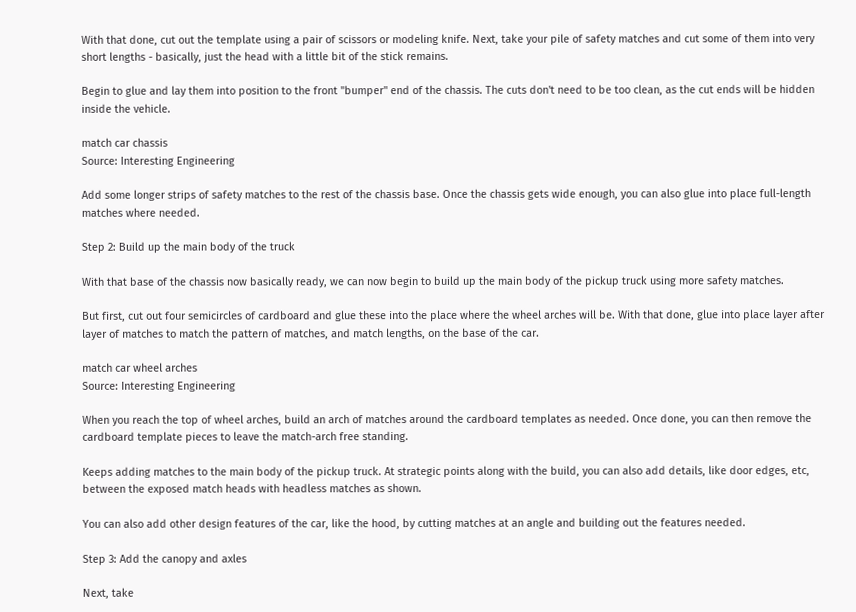With that done, cut out the template using a pair of scissors or modeling knife. Next, take your pile of safety matches and cut some of them into very short lengths - basically, just the head with a little bit of the stick remains.

Begin to glue and lay them into position to the front "bumper" end of the chassis. The cuts don't need to be too clean, as the cut ends will be hidden inside the vehicle.

match car chassis
Source: Interesting Engineering

Add some longer strips of safety matches to the rest of the chassis base. Once the chassis gets wide enough, you can also glue into place full-length matches where needed.

Step 2: Build up the main body of the truck

With that base of the chassis now basically ready, we can now begin to build up the main body of the pickup truck using more safety matches.

But first, cut out four semicircles of cardboard and glue these into the place where the wheel arches will be. With that done, glue into place layer after layer of matches to match the pattern of matches, and match lengths, on the base of the car.

match car wheel arches
Source: Interesting Engineering

When you reach the top of wheel arches, build an arch of matches around the cardboard templates as needed. Once done, you can then remove the cardboard template pieces to leave the match-arch free standing.

Keeps adding matches to the main body of the pickup truck. At strategic points along with the build, you can also add details, like door edges, etc, between the exposed match heads with headless matches as shown.

You can also add other design features of the car, like the hood, by cutting matches at an angle and building out the features needed.

Step 3: Add the canopy and axles

Next, take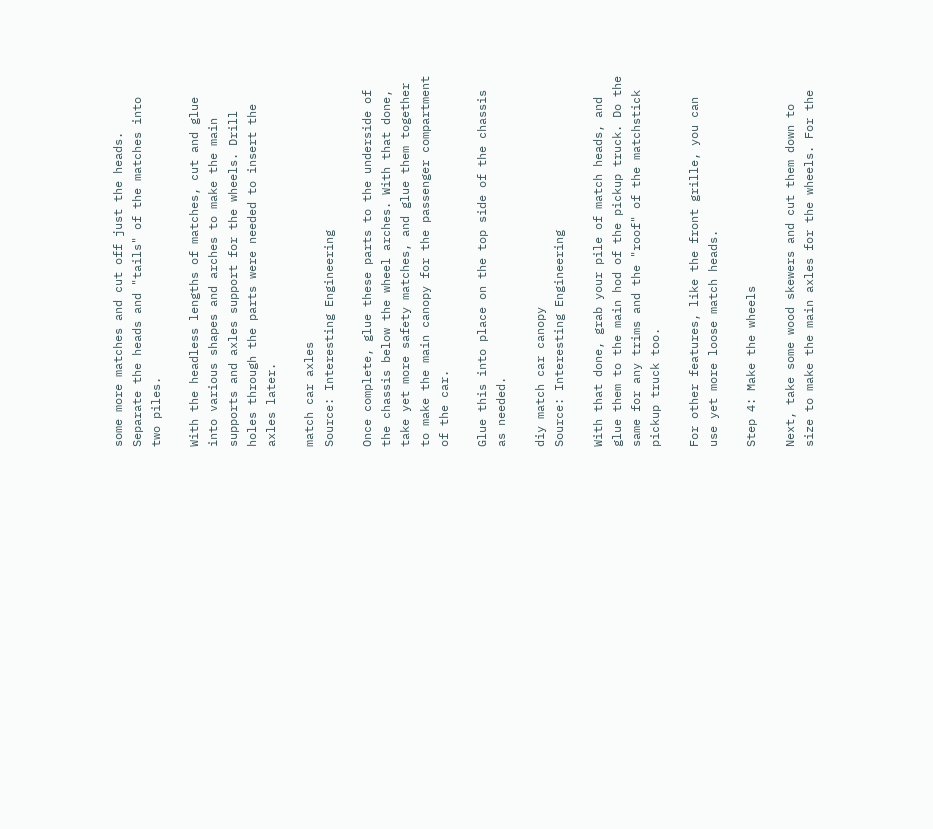some more matches and cut off just the heads. Separate the heads and "tails" of the matches into two piles.

With the headless lengths of matches, cut and glue into various shapes and arches to make the main supports and axles support for the wheels. Drill holes through the parts were needed to insert the axles later.

match car axles
Source: Interesting Engineering

Once complete, glue these parts to the underside of the chassis below the wheel arches. With that done, take yet more safety matches, and glue them together to make the main canopy for the passenger compartment of the car.

Glue this into place on the top side of the chassis as needed.

diy match car canopy
Source: Interesting Engineering

With that done, grab your pile of match heads, and glue them to the main hod of the pickup truck. Do the same for any trims and the "roof" of the matchstick pickup truck too.

For other features, like the front grille, you can use yet more loose match heads.

Step 4: Make the wheels

Next, take some wood skewers and cut them down to size to make the main axles for the wheels. For the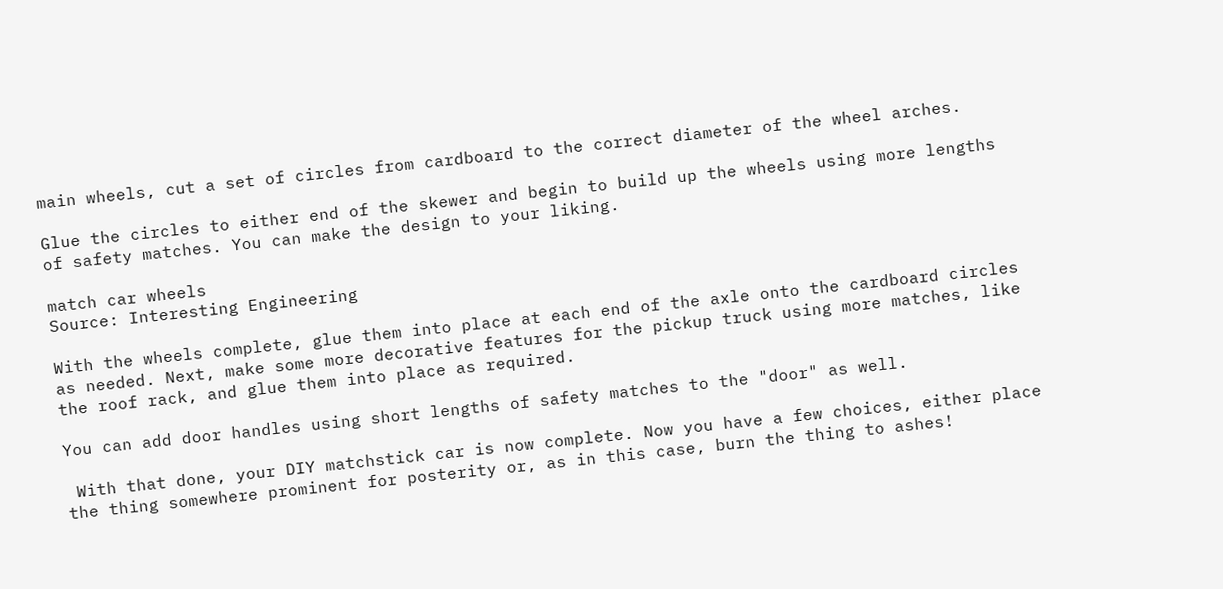main wheels, cut a set of circles from cardboard to the correct diameter of the wheel arches.

Glue the circles to either end of the skewer and begin to build up the wheels using more lengths of safety matches. You can make the design to your liking.

match car wheels
Source: Interesting Engineering

With the wheels complete, glue them into place at each end of the axle onto the cardboard circles as needed. Next, make some more decorative features for the pickup truck using more matches, like the roof rack, and glue them into place as required.

You can add door handles using short lengths of safety matches to the "door" as well.

 With that done, your DIY matchstick car is now complete. Now you have a few choices, either place the thing somewhere prominent for posterity or, as in this case, burn the thing to ashes!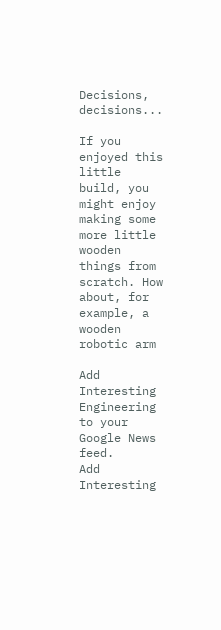Decisions, decisions...

If you enjoyed this little build, you might enjoy making some more little wooden things from scratch. How about, for example, a wooden robotic arm

Add Interesting Engineering to your Google News feed.
Add Interesting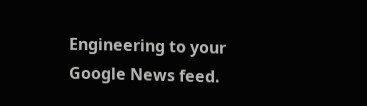Engineering to your Google News feed.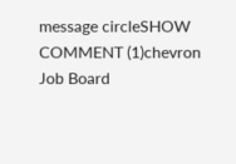message circleSHOW COMMENT (1)chevron
Job Board